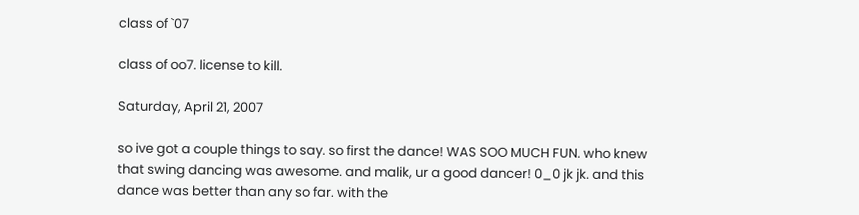class of `07

class of oo7. license to kill.

Saturday, April 21, 2007

so ive got a couple things to say. so first the dance! WAS SOO MUCH FUN. who knew that swing dancing was awesome. and malik, ur a good dancer! 0_0 jk jk. and this dance was better than any so far. with the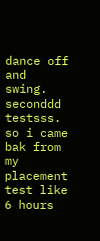dance off and swing. seconddd testsss. so i came bak from my placement test like 6 hours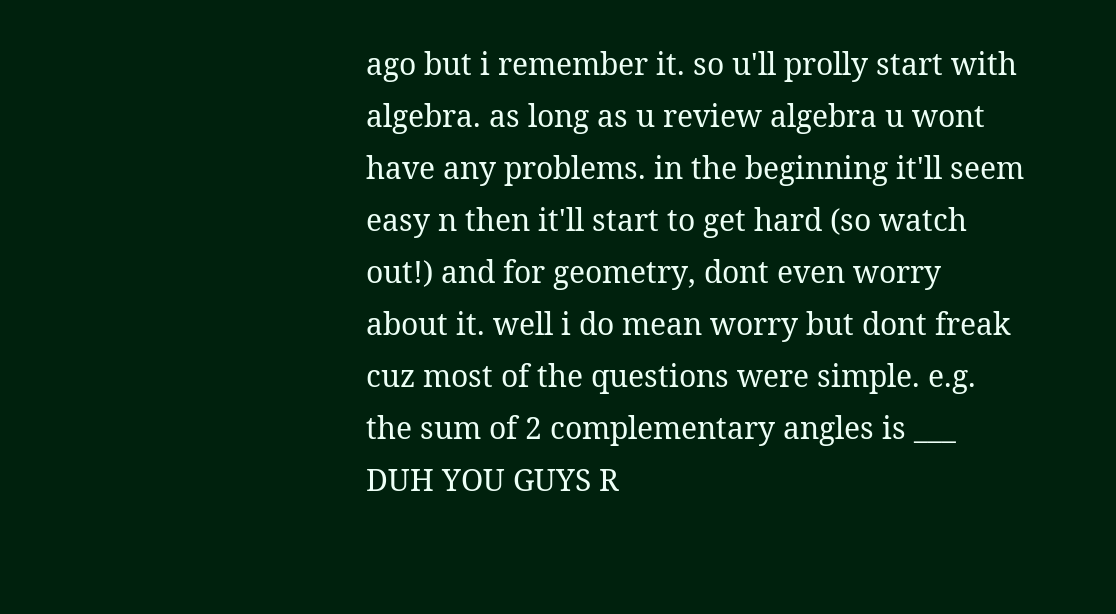ago but i remember it. so u'll prolly start with algebra. as long as u review algebra u wont have any problems. in the beginning it'll seem easy n then it'll start to get hard (so watch out!) and for geometry, dont even worry about it. well i do mean worry but dont freak cuz most of the questions were simple. e.g. the sum of 2 complementary angles is ___ DUH YOU GUYS R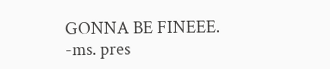GONNA BE FINEEE.
-ms. pres